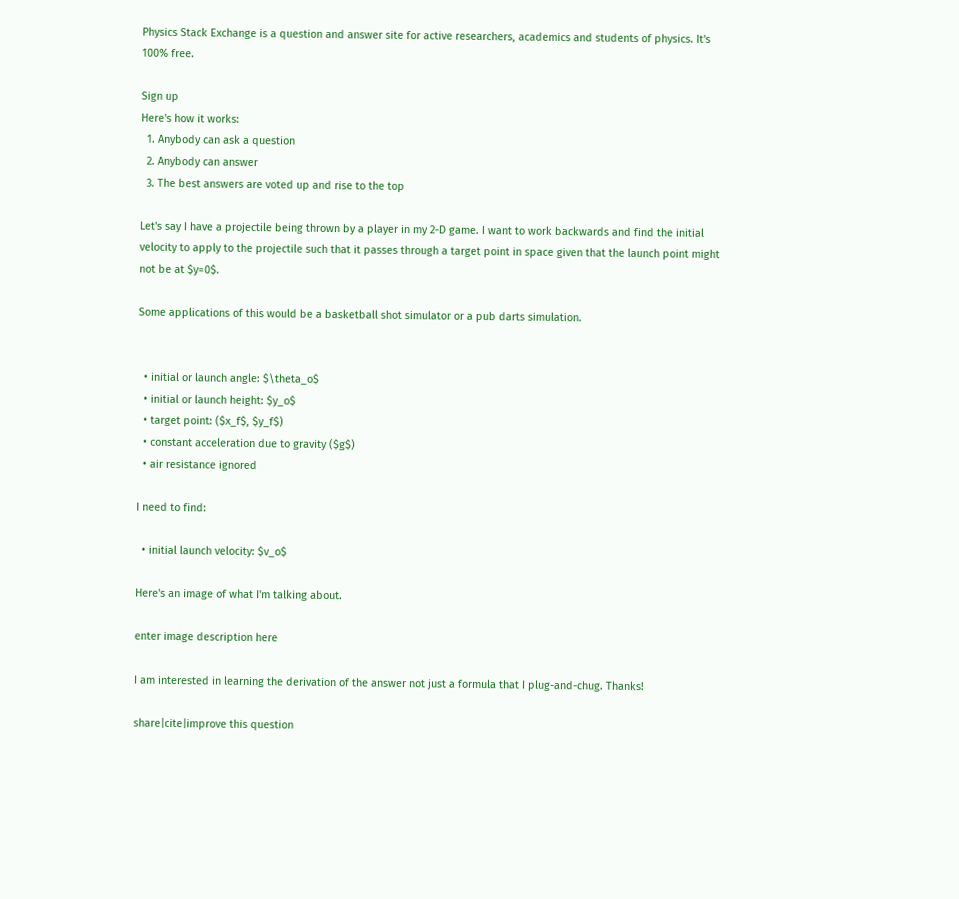Physics Stack Exchange is a question and answer site for active researchers, academics and students of physics. It's 100% free.

Sign up
Here's how it works:
  1. Anybody can ask a question
  2. Anybody can answer
  3. The best answers are voted up and rise to the top

Let's say I have a projectile being thrown by a player in my 2-D game. I want to work backwards and find the initial velocity to apply to the projectile such that it passes through a target point in space given that the launch point might not be at $y=0$.

Some applications of this would be a basketball shot simulator or a pub darts simulation.


  • initial or launch angle: $\theta_o$
  • initial or launch height: $y_o$
  • target point: ($x_f$, $y_f$)
  • constant acceleration due to gravity ($g$)
  • air resistance ignored

I need to find:

  • initial launch velocity: $v_o$

Here's an image of what I'm talking about.

enter image description here

I am interested in learning the derivation of the answer not just a formula that I plug-and-chug. Thanks!

share|cite|improve this question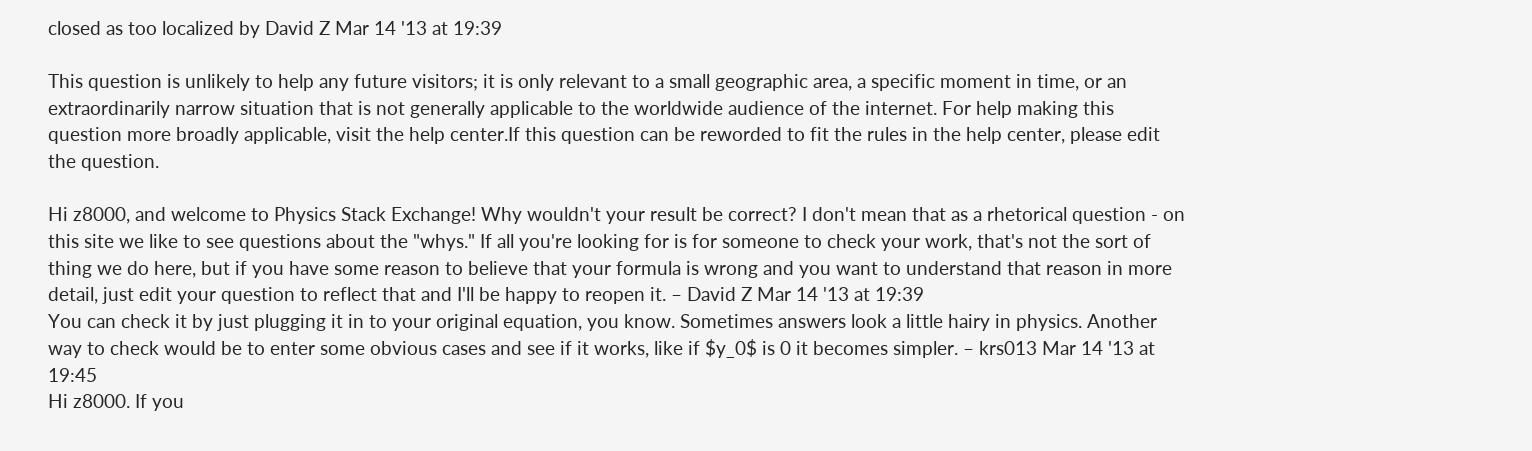closed as too localized by David Z Mar 14 '13 at 19:39

This question is unlikely to help any future visitors; it is only relevant to a small geographic area, a specific moment in time, or an extraordinarily narrow situation that is not generally applicable to the worldwide audience of the internet. For help making this question more broadly applicable, visit the help center.If this question can be reworded to fit the rules in the help center, please edit the question.

Hi z8000, and welcome to Physics Stack Exchange! Why wouldn't your result be correct? I don't mean that as a rhetorical question - on this site we like to see questions about the "whys." If all you're looking for is for someone to check your work, that's not the sort of thing we do here, but if you have some reason to believe that your formula is wrong and you want to understand that reason in more detail, just edit your question to reflect that and I'll be happy to reopen it. – David Z Mar 14 '13 at 19:39
You can check it by just plugging it in to your original equation, you know. Sometimes answers look a little hairy in physics. Another way to check would be to enter some obvious cases and see if it works, like if $y_0$ is 0 it becomes simpler. – krs013 Mar 14 '13 at 19:45
Hi z8000. If you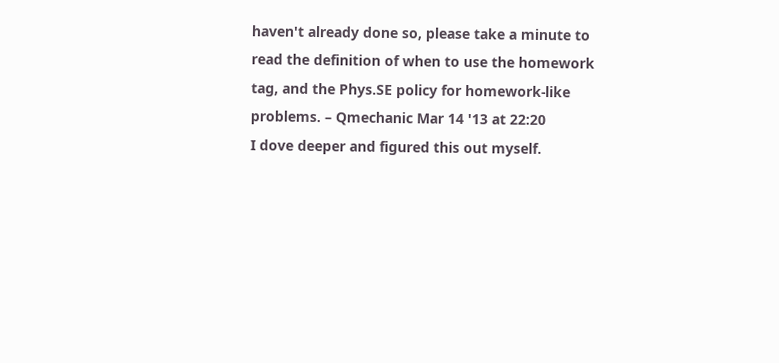haven't already done so, please take a minute to read the definition of when to use the homework tag, and the Phys.SE policy for homework-like problems. – Qmechanic Mar 14 '13 at 22:20
I dove deeper and figured this out myself.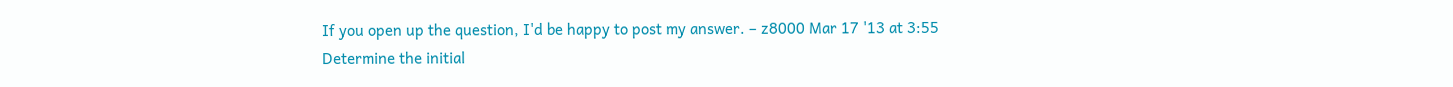If you open up the question, I'd be happy to post my answer. – z8000 Mar 17 '13 at 3:55
Determine the initial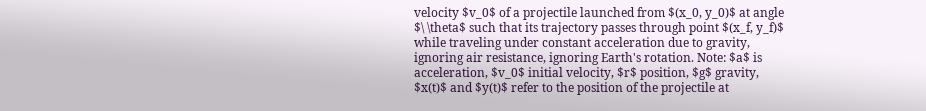velocity $v_0$ of a projectile launched from $(x_0, y_0)$ at angle $\ \theta$ such that its trajectory passes through point $(x_f, y_f)$ while traveling under constant acceleration due to gravity, ignoring air resistance, ignoring Earth's rotation. Note: $a$ is acceleration, $v_0$ initial velocity, $r$ position, $g$ gravity, $x(t)$ and $y(t)$ refer to the position of the projectile at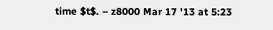time $t$. – z8000 Mar 17 '13 at 5:23